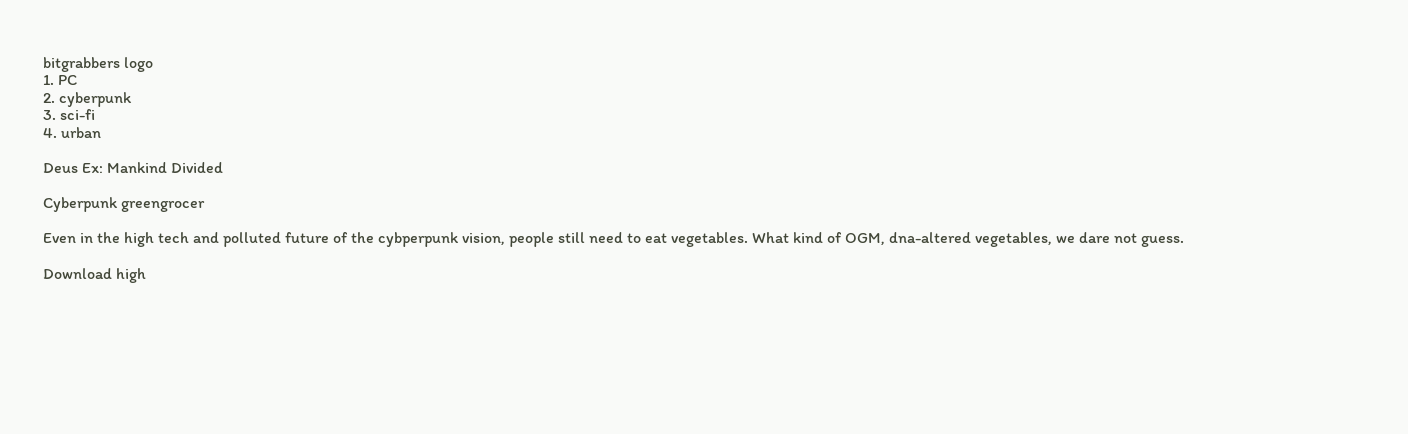bitgrabbers logo
1. PC
2. cyberpunk
3. sci-fi
4. urban

Deus Ex: Mankind Divided

Cyberpunk greengrocer

Even in the high tech and polluted future of the cybperpunk vision, people still need to eat vegetables. What kind of OGM, dna-altered vegetables, we dare not guess.

Download high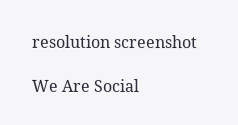resolution screenshot

We Are Social